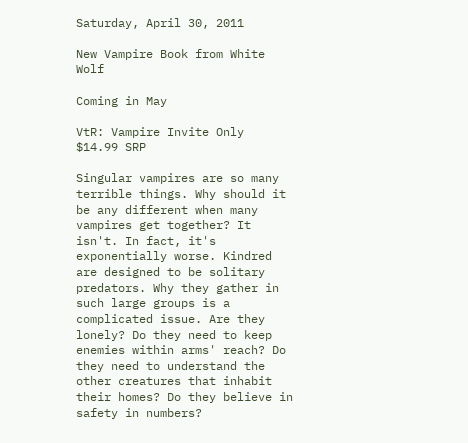Saturday, April 30, 2011

New Vampire Book from White Wolf

Coming in May

VtR: Vampire Invite Only
$14.99 SRP

Singular vampires are so many terrible things. Why should it be any different when many vampires get together? It isn't. In fact, it's exponentially worse. Kindred are designed to be solitary predators. Why they gather in such large groups is a complicated issue. Are they lonely? Do they need to keep enemies within arms' reach? Do they need to understand the other creatures that inhabit their homes? Do they believe in safety in numbers?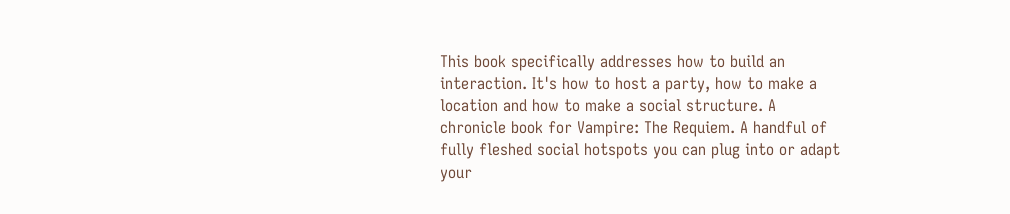This book specifically addresses how to build an interaction. It's how to host a party, how to make a location and how to make a social structure. A chronicle book for Vampire: The Requiem. A handful of fully fleshed social hotspots you can plug into or adapt your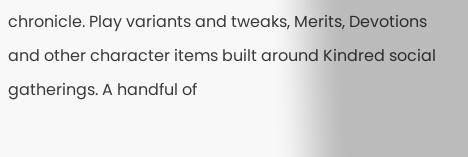chronicle. Play variants and tweaks, Merits, Devotions and other character items built around Kindred social gatherings. A handful of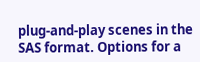plug-and-play scenes in the SAS format. Options for a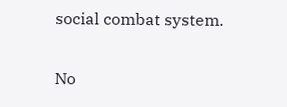social combat system.

No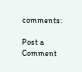comments:

Post a Comment